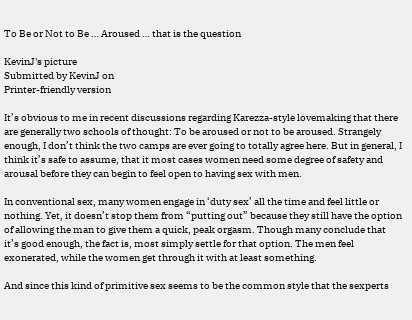To Be or Not to Be … Aroused … that is the question

KevinJ's picture
Submitted by KevinJ on
Printer-friendly version

It’s obvious to me in recent discussions regarding Karezza-style lovemaking that there are generally two schools of thought: To be aroused or not to be aroused. Strangely enough, I don’t think the two camps are ever going to totally agree here. But in general, I think it’s safe to assume, that it most cases women need some degree of safety and arousal before they can begin to feel open to having sex with men.

In conventional sex, many women engage in ‘duty sex’ all the time and feel little or nothing. Yet, it doesn’t stop them from “putting out” because they still have the option of allowing the man to give them a quick, peak orgasm. Though many conclude that it’s good enough, the fact is, most simply settle for that option. The men feel exonerated, while the women get through it with at least something.

And since this kind of primitive sex seems to be the common style that the sexperts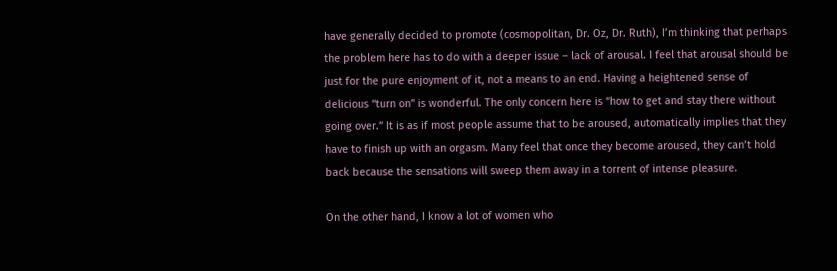have generally decided to promote (cosmopolitan, Dr. Oz, Dr. Ruth), I’m thinking that perhaps the problem here has to do with a deeper issue – lack of arousal. I feel that arousal should be just for the pure enjoyment of it, not a means to an end. Having a heightened sense of delicious “turn on” is wonderful. The only concern here is “how to get and stay there without going over.” It is as if most people assume that to be aroused, automatically implies that they have to finish up with an orgasm. Many feel that once they become aroused, they can’t hold back because the sensations will sweep them away in a torrent of intense pleasure.

On the other hand, I know a lot of women who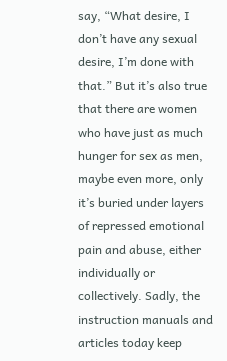say, “What desire, I don’t have any sexual desire, I’m done with that.” But it’s also true that there are women who have just as much hunger for sex as men, maybe even more, only it’s buried under layers of repressed emotional pain and abuse, either individually or collectively. Sadly, the instruction manuals and articles today keep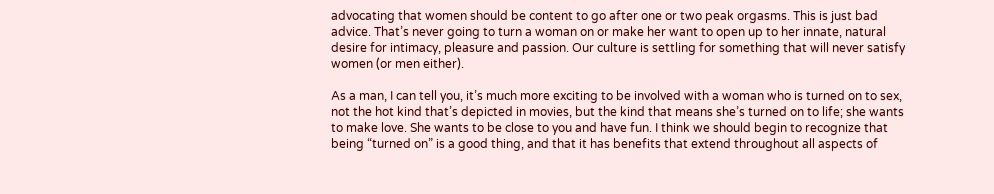advocating that women should be content to go after one or two peak orgasms. This is just bad advice. That’s never going to turn a woman on or make her want to open up to her innate, natural desire for intimacy, pleasure and passion. Our culture is settling for something that will never satisfy women (or men either).

As a man, I can tell you, it’s much more exciting to be involved with a woman who is turned on to sex, not the hot kind that’s depicted in movies, but the kind that means she’s turned on to life; she wants to make love. She wants to be close to you and have fun. I think we should begin to recognize that being “turned on” is a good thing, and that it has benefits that extend throughout all aspects of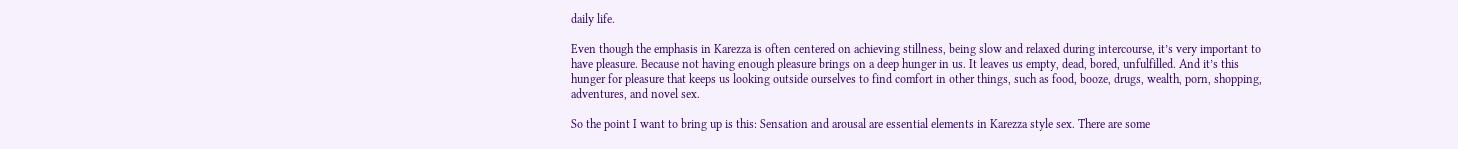daily life.

Even though the emphasis in Karezza is often centered on achieving stillness, being slow and relaxed during intercourse, it’s very important to have pleasure. Because not having enough pleasure brings on a deep hunger in us. It leaves us empty, dead, bored, unfulfilled. And it’s this hunger for pleasure that keeps us looking outside ourselves to find comfort in other things, such as food, booze, drugs, wealth, porn, shopping, adventures, and novel sex.

So the point I want to bring up is this: Sensation and arousal are essential elements in Karezza style sex. There are some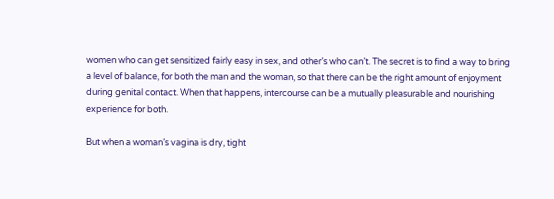women who can get sensitized fairly easy in sex, and other’s who can’t. The secret is to find a way to bring a level of balance, for both the man and the woman, so that there can be the right amount of enjoyment during genital contact. When that happens, intercourse can be a mutually pleasurable and nourishing experience for both.

But when a woman’s vagina is dry, tight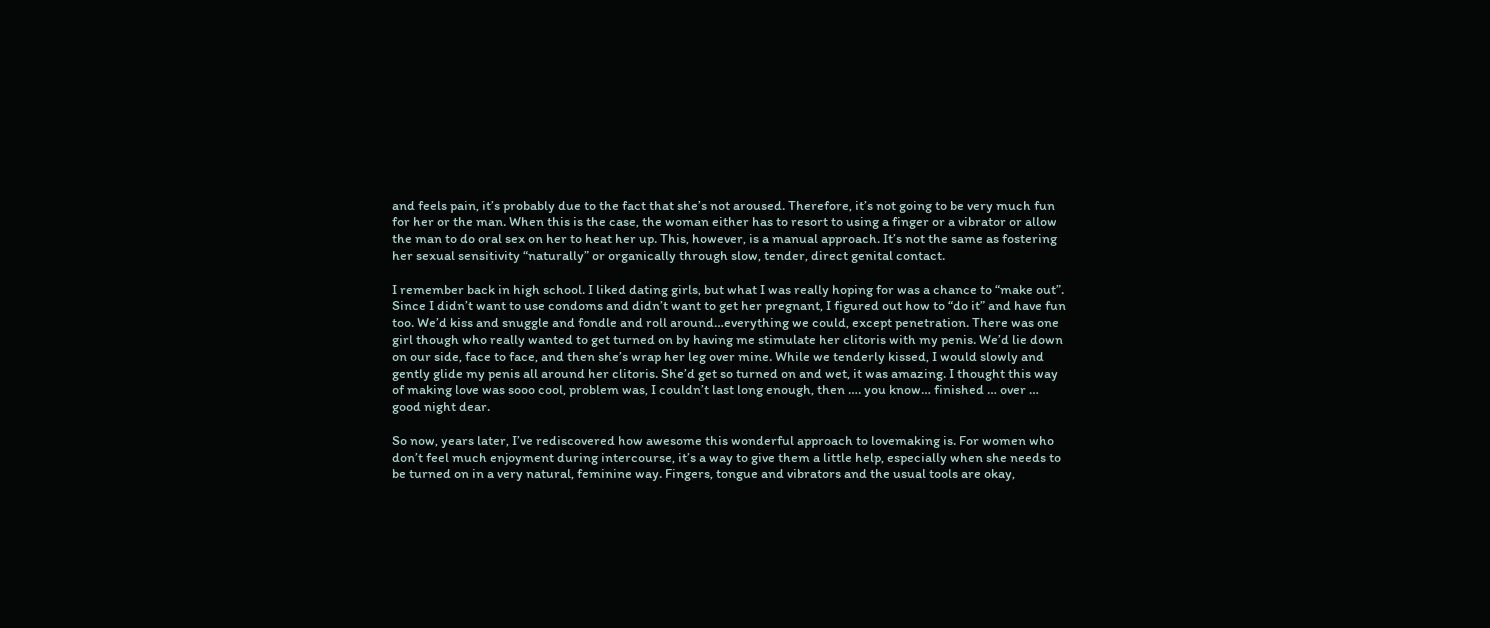and feels pain, it’s probably due to the fact that she’s not aroused. Therefore, it’s not going to be very much fun for her or the man. When this is the case, the woman either has to resort to using a finger or a vibrator or allow the man to do oral sex on her to heat her up. This, however, is a manual approach. It’s not the same as fostering her sexual sensitivity “naturally” or organically through slow, tender, direct genital contact.

I remember back in high school. I liked dating girls, but what I was really hoping for was a chance to “make out”. Since I didn’t want to use condoms and didn’t want to get her pregnant, I figured out how to “do it” and have fun too. We’d kiss and snuggle and fondle and roll around…everything we could, except penetration. There was one girl though who really wanted to get turned on by having me stimulate her clitoris with my penis. We’d lie down on our side, face to face, and then she’s wrap her leg over mine. While we tenderly kissed, I would slowly and gently glide my penis all around her clitoris. She’d get so turned on and wet, it was amazing. I thought this way of making love was sooo cool, problem was, I couldn’t last long enough, then …. you know… finished … over … good night dear.

So now, years later, I’ve rediscovered how awesome this wonderful approach to lovemaking is. For women who don’t feel much enjoyment during intercourse, it’s a way to give them a little help, especially when she needs to be turned on in a very natural, feminine way. Fingers, tongue and vibrators and the usual tools are okay,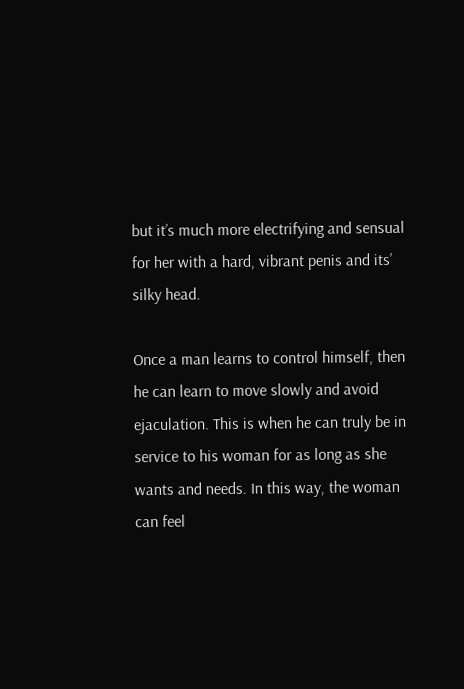but it’s much more electrifying and sensual for her with a hard, vibrant penis and its’ silky head.

Once a man learns to control himself, then he can learn to move slowly and avoid ejaculation. This is when he can truly be in service to his woman for as long as she wants and needs. In this way, the woman can feel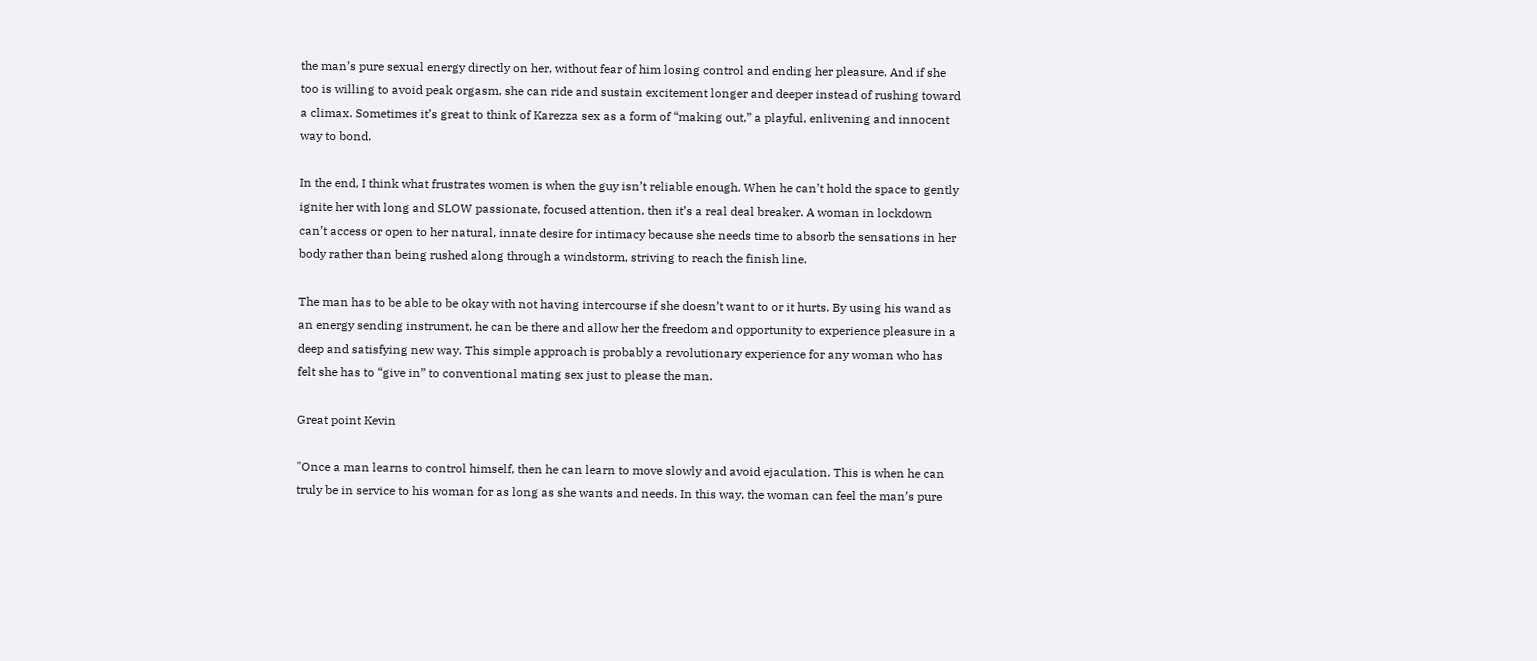the man’s pure sexual energy directly on her, without fear of him losing control and ending her pleasure. And if she too is willing to avoid peak orgasm, she can ride and sustain excitement longer and deeper instead of rushing toward a climax. Sometimes it’s great to think of Karezza sex as a form of “making out,” a playful, enlivening and innocent way to bond.

In the end, I think what frustrates women is when the guy isn’t reliable enough. When he can’t hold the space to gently ignite her with long and SLOW passionate, focused attention, then it’s a real deal breaker. A woman in lockdown can’t access or open to her natural, innate desire for intimacy because she needs time to absorb the sensations in her body rather than being rushed along through a windstorm, striving to reach the finish line.

The man has to be able to be okay with not having intercourse if she doesn’t want to or it hurts. By using his wand as an energy sending instrument, he can be there and allow her the freedom and opportunity to experience pleasure in a deep and satisfying new way. This simple approach is probably a revolutionary experience for any woman who has felt she has to “give in” to conventional mating sex just to please the man.

Great point Kevin

"Once a man learns to control himself, then he can learn to move slowly and avoid ejaculation. This is when he can truly be in service to his woman for as long as she wants and needs. In this way, the woman can feel the man’s pure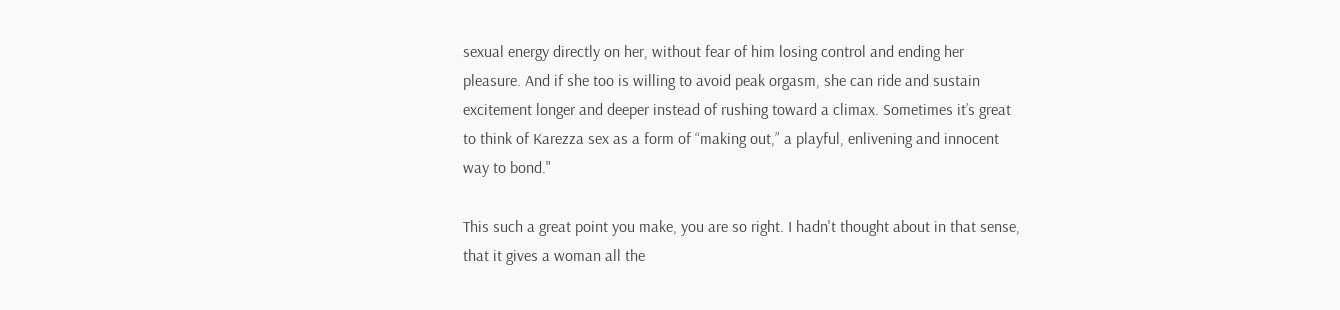sexual energy directly on her, without fear of him losing control and ending her pleasure. And if she too is willing to avoid peak orgasm, she can ride and sustain excitement longer and deeper instead of rushing toward a climax. Sometimes it’s great to think of Karezza sex as a form of “making out,” a playful, enlivening and innocent way to bond."

This such a great point you make, you are so right. I hadn't thought about in that sense, that it gives a woman all the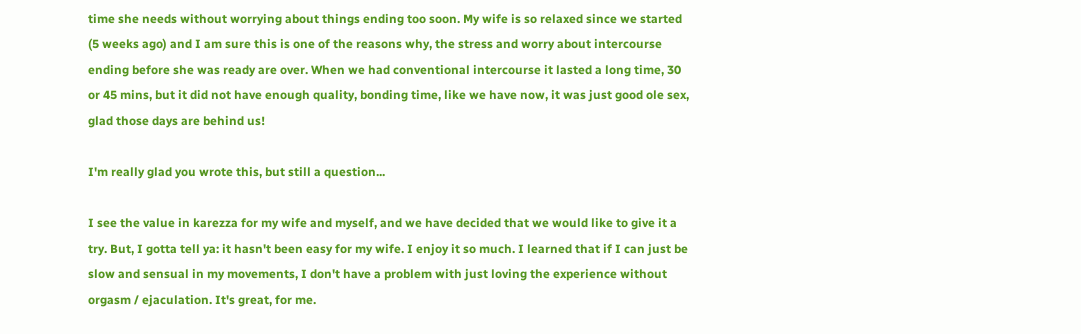time she needs without worrying about things ending too soon. My wife is so relaxed since we started (5 weeks ago) and I am sure this is one of the reasons why, the stress and worry about intercourse ending before she was ready are over. When we had conventional intercourse it lasted a long time, 30 or 45 mins, but it did not have enough quality, bonding time, like we have now, it was just good ole sex, glad those days are behind us!

I'm really glad you wrote this, but still a question...

I see the value in karezza for my wife and myself, and we have decided that we would like to give it a try. But, I gotta tell ya: it hasn't been easy for my wife. I enjoy it so much. I learned that if I can just be slow and sensual in my movements, I don't have a problem with just loving the experience without orgasm / ejaculation. It's great, for me.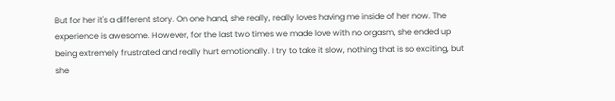But for her it's a different story. On one hand, she really, really loves having me inside of her now. The experience is awesome. However, for the last two times we made love with no orgasm, she ended up being extremely frustrated and really hurt emotionally. I try to take it slow, nothing that is so exciting, but she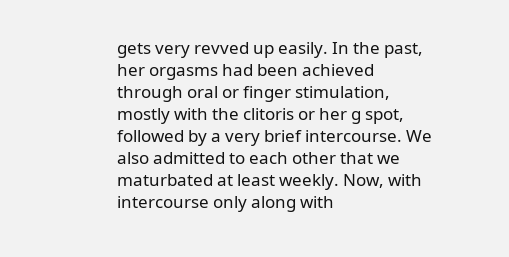gets very revved up easily. In the past, her orgasms had been achieved through oral or finger stimulation, mostly with the clitoris or her g spot, followed by a very brief intercourse. We also admitted to each other that we maturbated at least weekly. Now, with intercourse only along with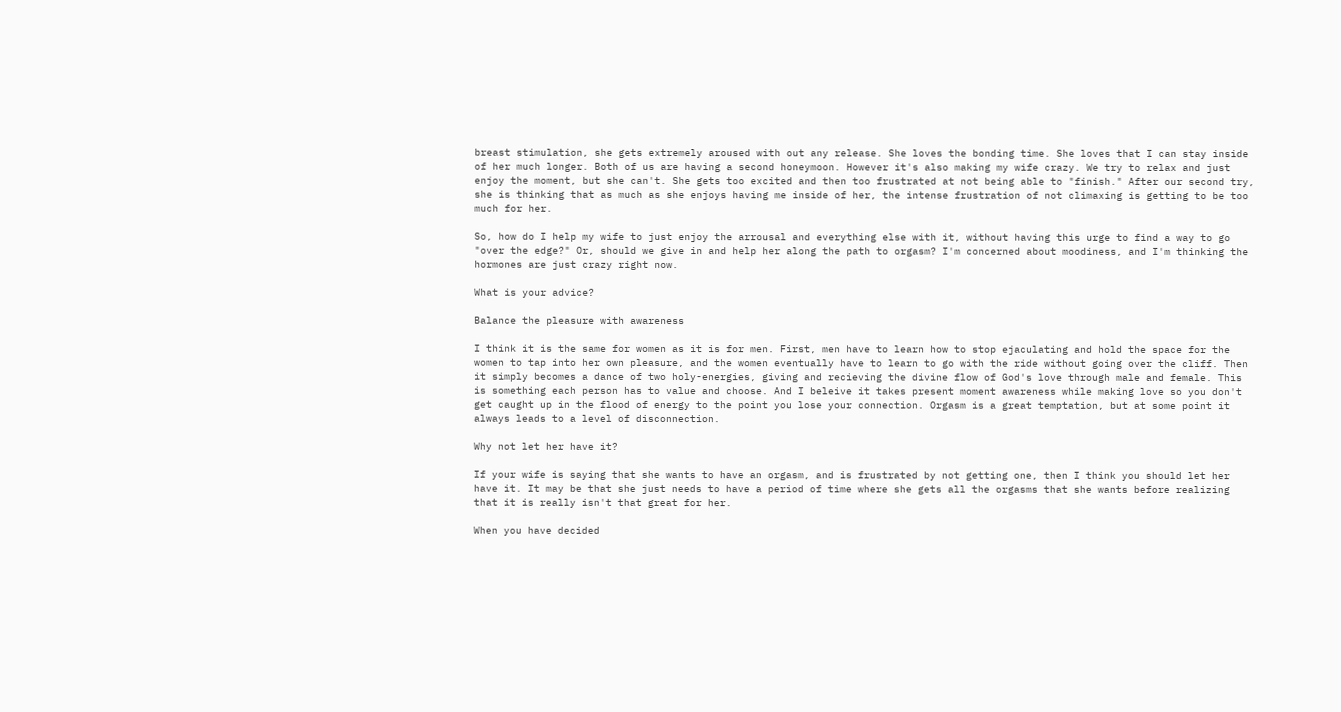breast stimulation, she gets extremely aroused with out any release. She loves the bonding time. She loves that I can stay inside of her much longer. Both of us are having a second honeymoon. However it's also making my wife crazy. We try to relax and just enjoy the moment, but she can't. She gets too excited and then too frustrated at not being able to "finish." After our second try, she is thinking that as much as she enjoys having me inside of her, the intense frustration of not climaxing is getting to be too much for her.

So, how do I help my wife to just enjoy the arrousal and everything else with it, without having this urge to find a way to go "over the edge?" Or, should we give in and help her along the path to orgasm? I'm concerned about moodiness, and I'm thinking the hormones are just crazy right now.

What is your advice?

Balance the pleasure with awareness

I think it is the same for women as it is for men. First, men have to learn how to stop ejaculating and hold the space for the women to tap into her own pleasure, and the women eventually have to learn to go with the ride without going over the cliff. Then it simply becomes a dance of two holy-energies, giving and recieving the divine flow of God's love through male and female. This is something each person has to value and choose. And I beleive it takes present moment awareness while making love so you don't get caught up in the flood of energy to the point you lose your connection. Orgasm is a great temptation, but at some point it always leads to a level of disconnection.

Why not let her have it?

If your wife is saying that she wants to have an orgasm, and is frustrated by not getting one, then I think you should let her have it. It may be that she just needs to have a period of time where she gets all the orgasms that she wants before realizing that it is really isn't that great for her.

When you have decided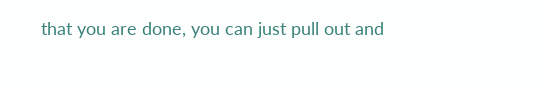that you are done, you can just pull out and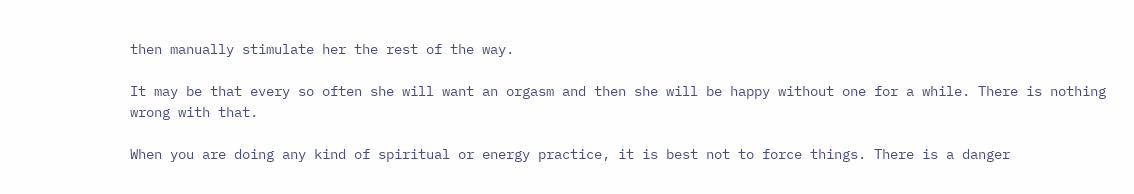then manually stimulate her the rest of the way.

It may be that every so often she will want an orgasm and then she will be happy without one for a while. There is nothing wrong with that.

When you are doing any kind of spiritual or energy practice, it is best not to force things. There is a danger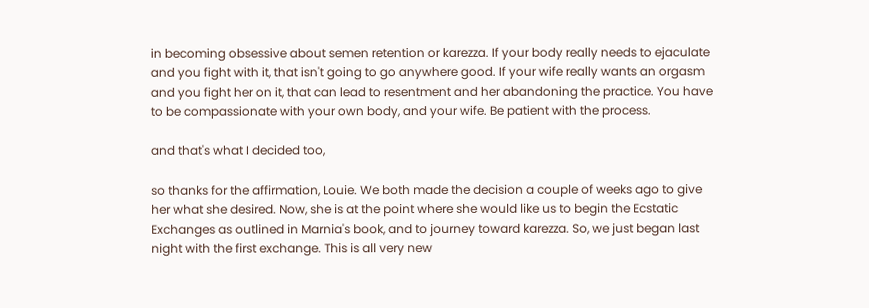in becoming obsessive about semen retention or karezza. If your body really needs to ejaculate and you fight with it, that isn't going to go anywhere good. If your wife really wants an orgasm and you fight her on it, that can lead to resentment and her abandoning the practice. You have to be compassionate with your own body, and your wife. Be patient with the process.

and that's what I decided too,

so thanks for the affirmation, Louie. We both made the decision a couple of weeks ago to give her what she desired. Now, she is at the point where she would like us to begin the Ecstatic Exchanges as outlined in Marnia's book, and to journey toward karezza. So, we just began last night with the first exchange. This is all very new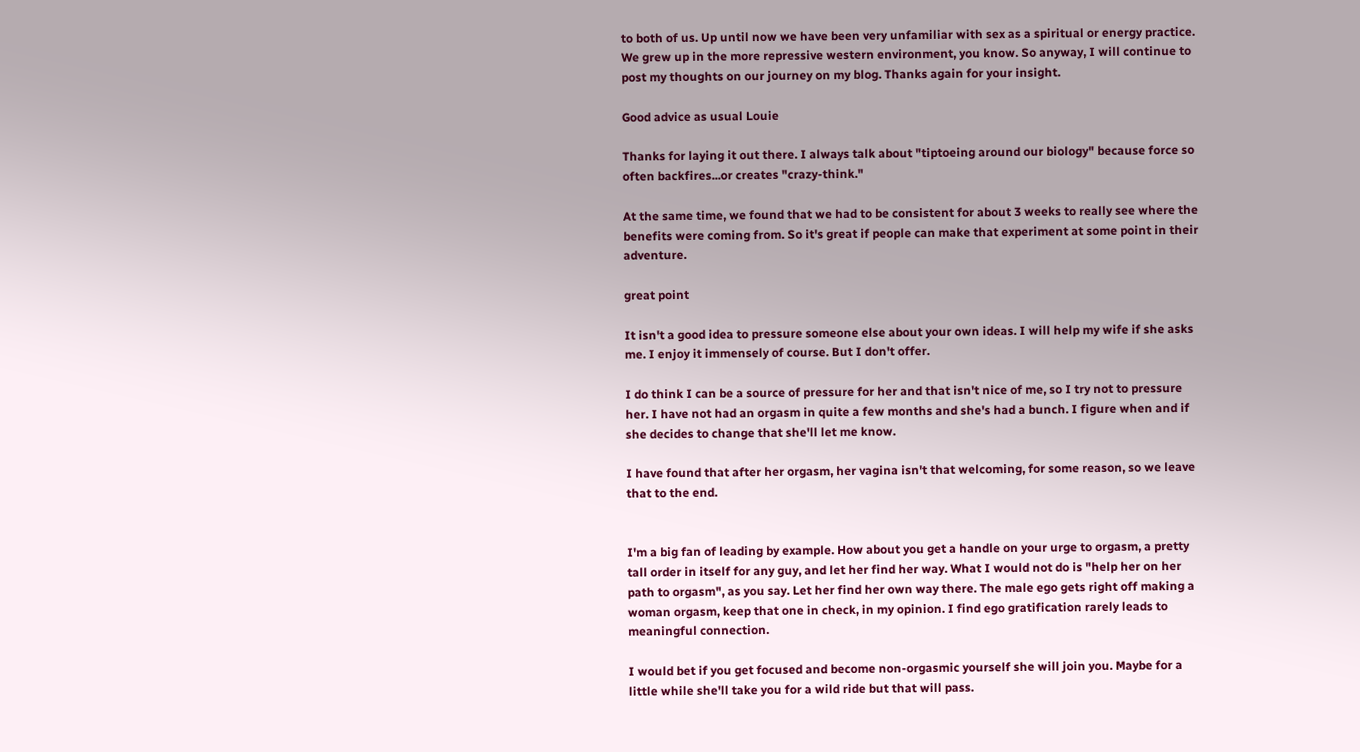to both of us. Up until now we have been very unfamiliar with sex as a spiritual or energy practice. We grew up in the more repressive western environment, you know. So anyway, I will continue to post my thoughts on our journey on my blog. Thanks again for your insight.

Good advice as usual Louie

Thanks for laying it out there. I always talk about "tiptoeing around our biology" because force so often backfires...or creates "crazy-think."

At the same time, we found that we had to be consistent for about 3 weeks to really see where the benefits were coming from. So it's great if people can make that experiment at some point in their adventure.

great point

It isn't a good idea to pressure someone else about your own ideas. I will help my wife if she asks me. I enjoy it immensely of course. But I don't offer.

I do think I can be a source of pressure for her and that isn't nice of me, so I try not to pressure her. I have not had an orgasm in quite a few months and she's had a bunch. I figure when and if she decides to change that she'll let me know.

I have found that after her orgasm, her vagina isn't that welcoming, for some reason, so we leave that to the end.


I'm a big fan of leading by example. How about you get a handle on your urge to orgasm, a pretty tall order in itself for any guy, and let her find her way. What I would not do is "help her on her path to orgasm", as you say. Let her find her own way there. The male ego gets right off making a woman orgasm, keep that one in check, in my opinion. I find ego gratification rarely leads to meaningful connection.

I would bet if you get focused and become non-orgasmic yourself she will join you. Maybe for a little while she'll take you for a wild ride but that will pass.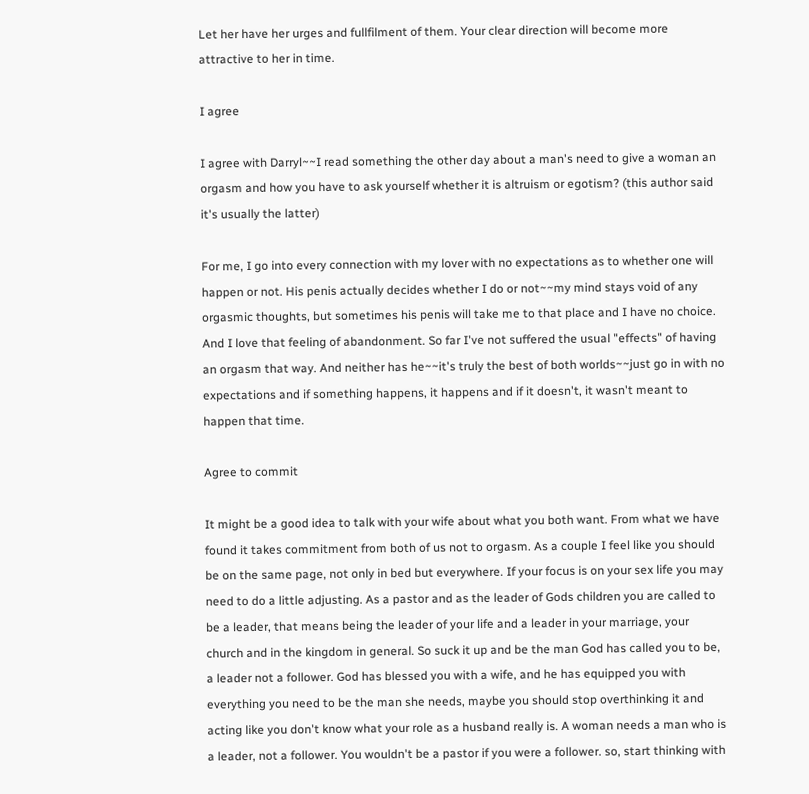Let her have her urges and fullfilment of them. Your clear direction will become more attractive to her in time.

I agree

I agree with Darryl~~I read something the other day about a man's need to give a woman an orgasm and how you have to ask yourself whether it is altruism or egotism? (this author said it's usually the latter)

For me, I go into every connection with my lover with no expectations as to whether one will happen or not. His penis actually decides whether I do or not~~my mind stays void of any orgasmic thoughts, but sometimes his penis will take me to that place and I have no choice. And I love that feeling of abandonment. So far I've not suffered the usual "effects" of having an orgasm that way. And neither has he~~it's truly the best of both worlds~~just go in with no expectations and if something happens, it happens and if it doesn't, it wasn't meant to happen that time.

Agree to commit

It might be a good idea to talk with your wife about what you both want. From what we have found it takes commitment from both of us not to orgasm. As a couple I feel like you should be on the same page, not only in bed but everywhere. If your focus is on your sex life you may need to do a little adjusting. As a pastor and as the leader of Gods children you are called to be a leader, that means being the leader of your life and a leader in your marriage, your church and in the kingdom in general. So suck it up and be the man God has called you to be, a leader not a follower. God has blessed you with a wife, and he has equipped you with everything you need to be the man she needs, maybe you should stop overthinking it and acting like you don't know what your role as a husband really is. A woman needs a man who is a leader, not a follower. You wouldn't be a pastor if you were a follower. so, start thinking with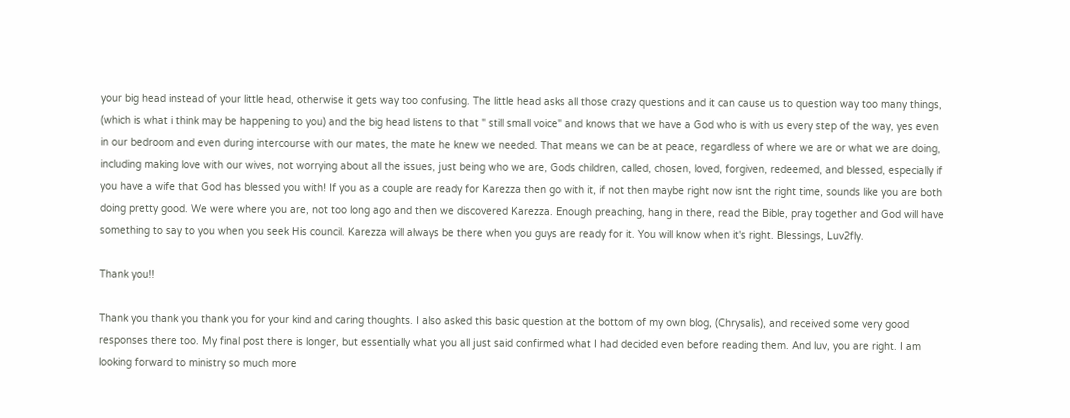your big head instead of your little head, otherwise it gets way too confusing. The little head asks all those crazy questions and it can cause us to question way too many things, (which is what i think may be happening to you) and the big head listens to that " still small voice" and knows that we have a God who is with us every step of the way, yes even in our bedroom and even during intercourse with our mates, the mate he knew we needed. That means we can be at peace, regardless of where we are or what we are doing, including making love with our wives, not worrying about all the issues, just being who we are, Gods children, called, chosen, loved, forgiven, redeemed, and blessed, especially if you have a wife that God has blessed you with! If you as a couple are ready for Karezza then go with it, if not then maybe right now isnt the right time, sounds like you are both doing pretty good. We were where you are, not too long ago and then we discovered Karezza. Enough preaching, hang in there, read the Bible, pray together and God will have something to say to you when you seek His council. Karezza will always be there when you guys are ready for it. You will know when it's right. Blessings, Luv2fly.

Thank you!!

Thank you thank you thank you for your kind and caring thoughts. I also asked this basic question at the bottom of my own blog, (Chrysalis), and received some very good responses there too. My final post there is longer, but essentially what you all just said confirmed what I had decided even before reading them. And luv, you are right. I am looking forward to ministry so much more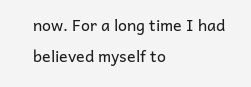now. For a long time I had believed myself to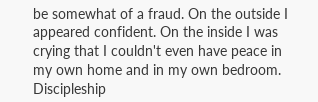be somewhat of a fraud. On the outside I appeared confident. On the inside I was crying that I couldn't even have peace in my own home and in my own bedroom. Discipleship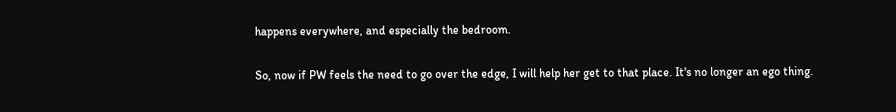happens everywhere, and especially the bedroom.

So, now if PW feels the need to go over the edge, I will help her get to that place. It's no longer an ego thing.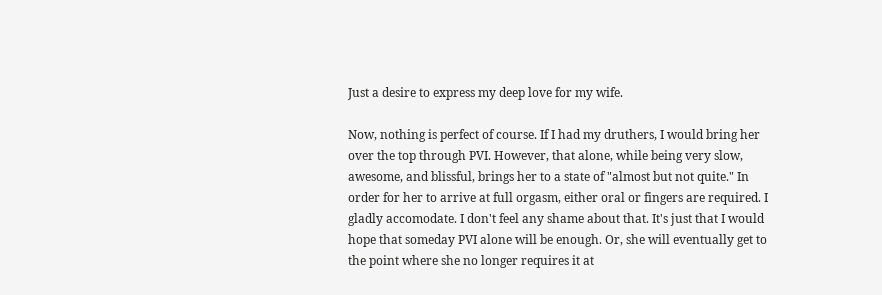Just a desire to express my deep love for my wife.

Now, nothing is perfect of course. If I had my druthers, I would bring her over the top through PVI. However, that alone, while being very slow, awesome, and blissful, brings her to a state of "almost but not quite." In order for her to arrive at full orgasm, either oral or fingers are required. I gladly accomodate. I don't feel any shame about that. It's just that I would hope that someday PVI alone will be enough. Or, she will eventually get to the point where she no longer requires it at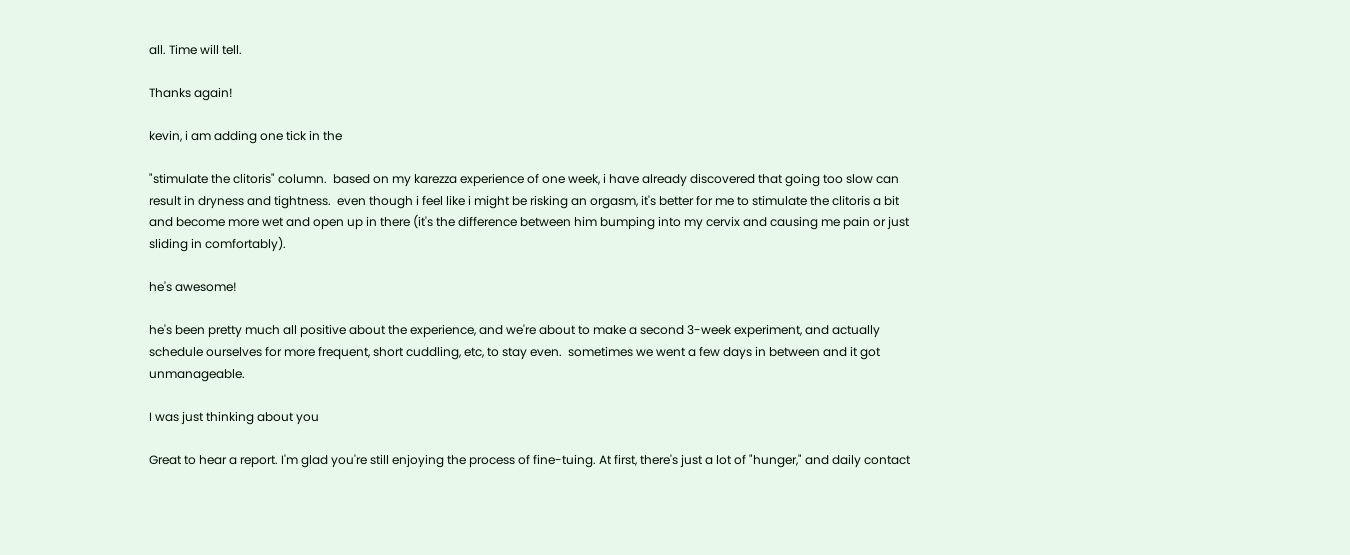all. Time will tell.

Thanks again!

kevin, i am adding one tick in the

"stimulate the clitoris" column.  based on my karezza experience of one week, i have already discovered that going too slow can result in dryness and tightness.  even though i feel like i might be risking an orgasm, it's better for me to stimulate the clitoris a bit and become more wet and open up in there (it's the difference between him bumping into my cervix and causing me pain or just sliding in comfortably).

he's awesome!

he's been pretty much all positive about the experience, and we're about to make a second 3-week experiment, and actually schedule ourselves for more frequent, short cuddling, etc, to stay even.  sometimes we went a few days in between and it got unmanageable.

I was just thinking about you

Great to hear a report. I'm glad you're still enjoying the process of fine-tuing. At first, there's just a lot of "hunger," and daily contact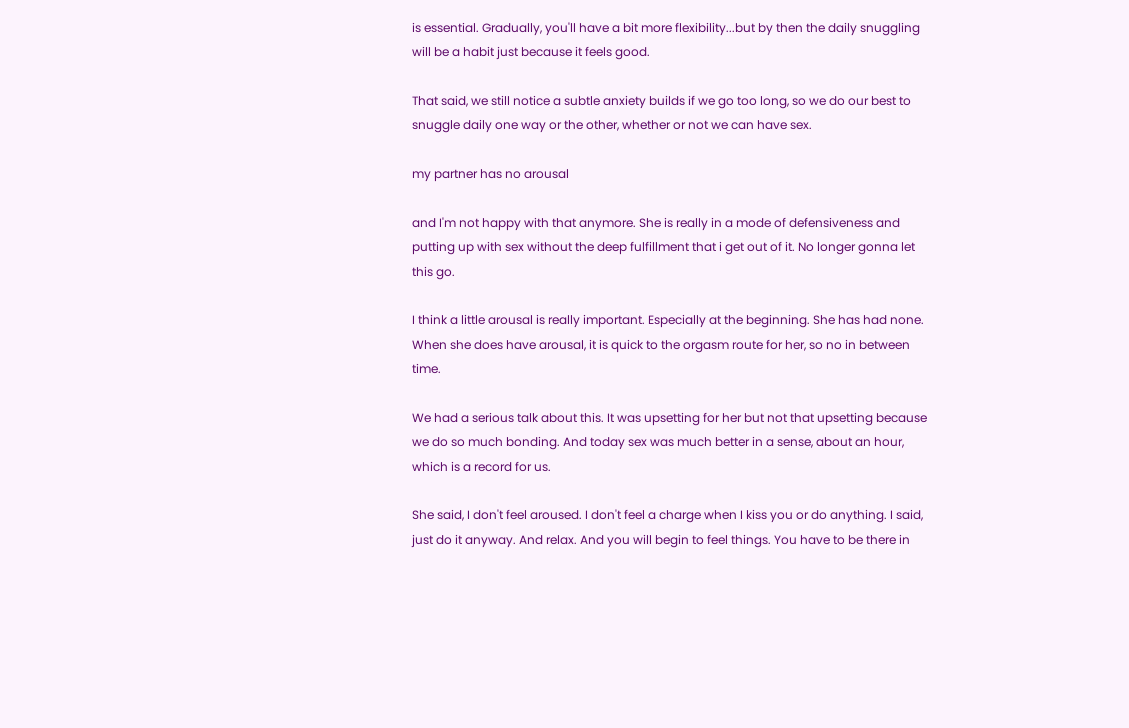is essential. Gradually, you'll have a bit more flexibility...but by then the daily snuggling will be a habit just because it feels good.

That said, we still notice a subtle anxiety builds if we go too long, so we do our best to snuggle daily one way or the other, whether or not we can have sex.

my partner has no arousal

and I'm not happy with that anymore. She is really in a mode of defensiveness and putting up with sex without the deep fulfillment that i get out of it. No longer gonna let this go.

I think a little arousal is really important. Especially at the beginning. She has had none. When she does have arousal, it is quick to the orgasm route for her, so no in between time.

We had a serious talk about this. It was upsetting for her but not that upsetting because we do so much bonding. And today sex was much better in a sense, about an hour, which is a record for us.

She said, I don't feel aroused. I don't feel a charge when I kiss you or do anything. I said, just do it anyway. And relax. And you will begin to feel things. You have to be there in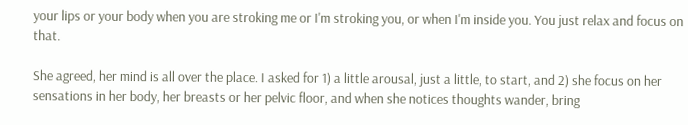your lips or your body when you are stroking me or I'm stroking you, or when I'm inside you. You just relax and focus on that.

She agreed, her mind is all over the place. I asked for 1) a little arousal, just a little, to start, and 2) she focus on her sensations in her body, her breasts or her pelvic floor, and when she notices thoughts wander, bring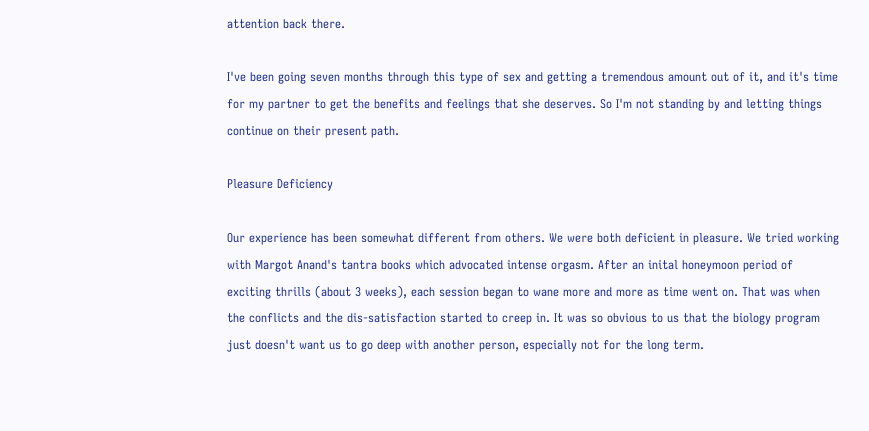attention back there.

I've been going seven months through this type of sex and getting a tremendous amount out of it, and it's time for my partner to get the benefits and feelings that she deserves. So I'm not standing by and letting things continue on their present path.

Pleasure Deficiency

Our experience has been somewhat different from others. We were both deficient in pleasure. We tried working with Margot Anand's tantra books which advocated intense orgasm. After an inital honeymoon period of exciting thrills (about 3 weeks), each session began to wane more and more as time went on. That was when the conflicts and the dis-satisfaction started to creep in. It was so obvious to us that the biology program just doesn't want us to go deep with another person, especially not for the long term.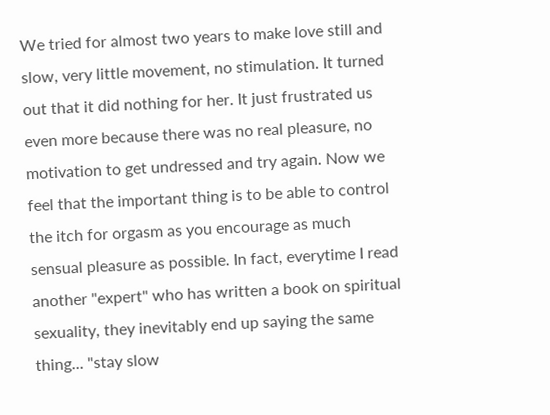We tried for almost two years to make love still and slow, very little movement, no stimulation. It turned out that it did nothing for her. It just frustrated us even more because there was no real pleasure, no motivation to get undressed and try again. Now we feel that the important thing is to be able to control the itch for orgasm as you encourage as much sensual pleasure as possible. In fact, everytime I read another "expert" who has written a book on spiritual sexuality, they inevitably end up saying the same thing... "stay slow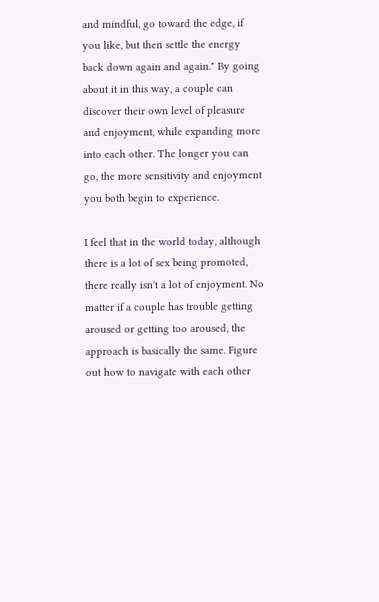and mindful, go toward the edge, if you like, but then settle the energy back down again and again." By going about it in this way, a couple can discover their own level of pleasure and enjoyment, while expanding more into each other. The longer you can go, the more sensitivity and enjoyment you both begin to experience.

I feel that in the world today, although there is a lot of sex being promoted, there really isn't a lot of enjoyment. No matter if a couple has trouble getting aroused or getting too aroused, the approach is basically the same. Figure out how to navigate with each other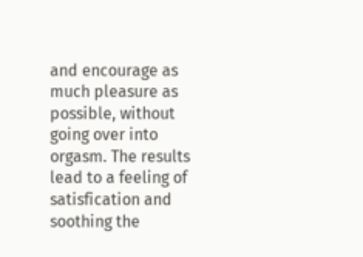and encourage as much pleasure as possible, without going over into orgasm. The results lead to a feeling of satisfication and soothing the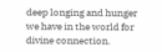deep longing and hunger we have in the world for divine connection.